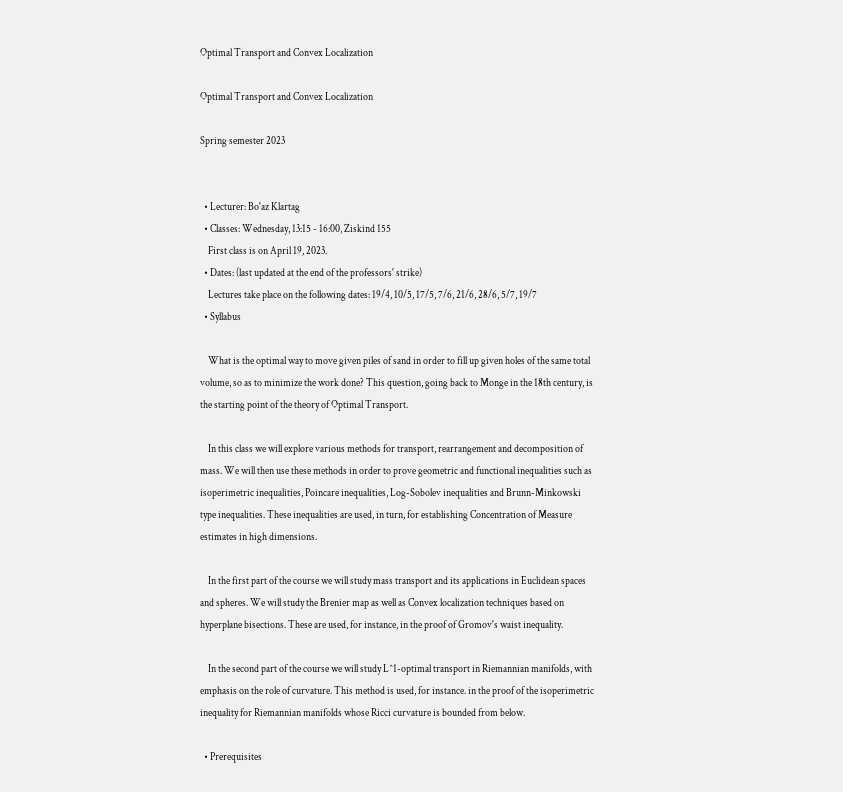Optimal Transport and Convex Localization

Optimal Transport and Convex Localization

Spring semester 2023


  • Lecturer: Bo'az Klartag
  • Classes: Wednesday, 13:15 - 16:00, Ziskind 155
    First class is on April 19, 2023.
  • Dates: (last updated at the end of the professors' strike)
    Lectures take place on the following dates: 19/4, 10/5, 17/5, 7/6, 21/6, 28/6, 5/7, 19/7
  • Syllabus

    What is the optimal way to move given piles of sand in order to fill up given holes of the same total volume, so as to minimize the work done? This question, going back to Monge in the 18th century, is the starting point of the theory of Optimal Transport.

    In this class we will explore various methods for transport, rearrangement and decomposition of mass. We will then use these methods in order to prove geometric and functional inequalities such as isoperimetric inequalities, Poincare inequalities, Log-Sobolev inequalities and Brunn-Minkowski type inequalities. These inequalities are used, in turn, for establishing Concentration of Measure estimates in high dimensions.

    In the first part of the course we will study mass transport and its applications in Euclidean spaces and spheres. We will study the Brenier map as well as Convex localization techniques based on hyperplane bisections. These are used, for instance, in the proof of Gromov's waist inequality.

    In the second part of the course we will study L^1-optimal transport in Riemannian manifolds, with emphasis on the role of curvature. This method is used, for instance. in the proof of the isoperimetric inequality for Riemannian manifolds whose Ricci curvature is bounded from below.

  • Prerequisites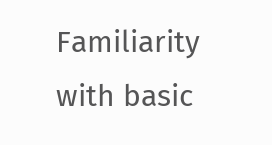Familiarity with basic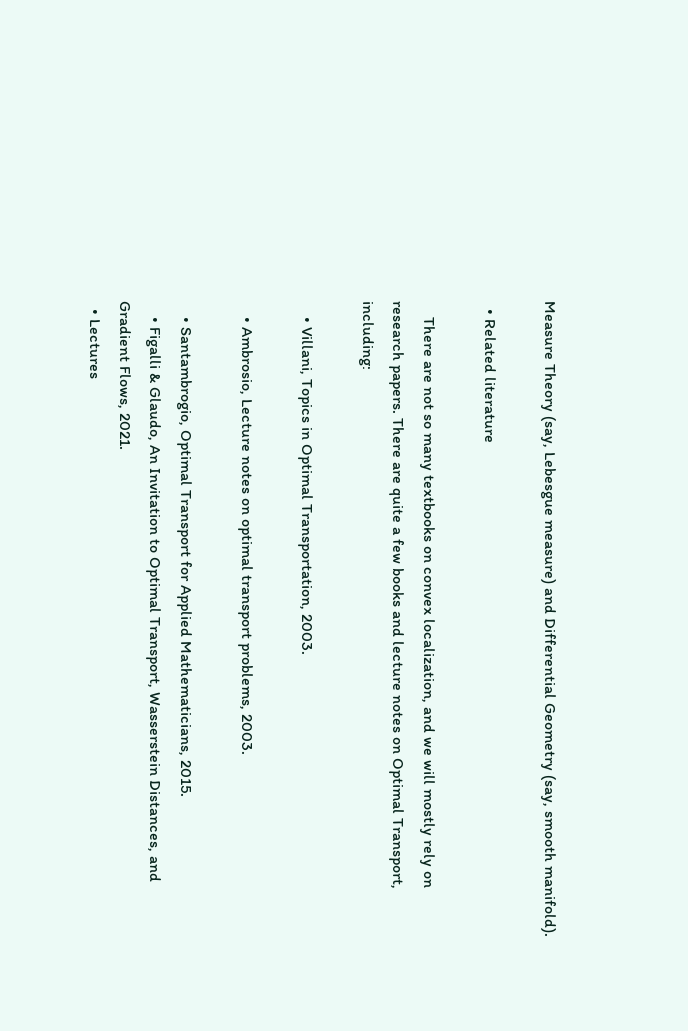Measure Theory (say, Lebesgue measure) and Differential Geometry (say, smooth manifold).

  • Related literature

    There are not so many textbooks on convex localization, and we will mostly rely on research papers. There are quite a few books and lecture notes on Optimal Transport, including:

    • Villani, Topics in Optimal Transportation, 2003.

    • Ambrosio, Lecture notes on optimal transport problems, 2003.

    • Santambrogio, Optimal Transport for Applied Mathematicians, 2015.
    • Figalli & Glaudo, An Invitation to Optimal Transport, Wasserstein Distances, and Gradient Flows, 2021.
  • Lectures